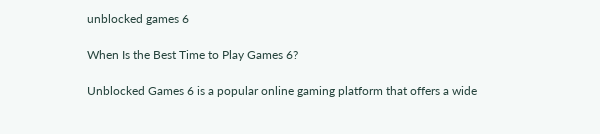unblocked games 6

When Is the Best Time to Play Games 6?

Unblocked Games 6 is a popular online gaming platform that offers a wide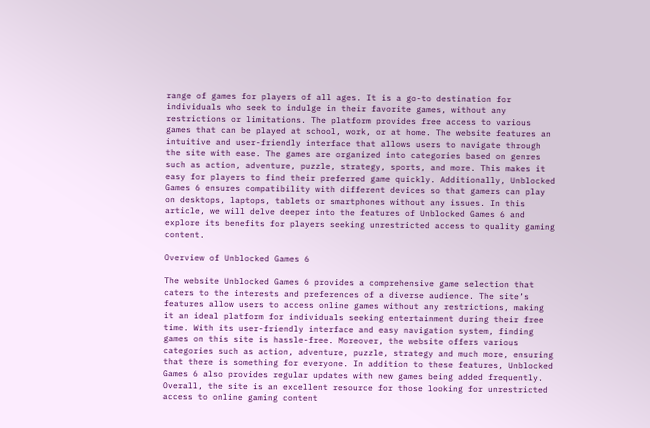range of games for players of all ages. It is a go-to destination for individuals who seek to indulge in their favorite games, without any restrictions or limitations. The platform provides free access to various games that can be played at school, work, or at home. The website features an intuitive and user-friendly interface that allows users to navigate through the site with ease. The games are organized into categories based on genres such as action, adventure, puzzle, strategy, sports, and more. This makes it easy for players to find their preferred game quickly. Additionally, Unblocked Games 6 ensures compatibility with different devices so that gamers can play on desktops, laptops, tablets or smartphones without any issues. In this article, we will delve deeper into the features of Unblocked Games 6 and explore its benefits for players seeking unrestricted access to quality gaming content.

Overview of Unblocked Games 6

The website Unblocked Games 6 provides a comprehensive game selection that caters to the interests and preferences of a diverse audience. The site’s features allow users to access online games without any restrictions, making it an ideal platform for individuals seeking entertainment during their free time. With its user-friendly interface and easy navigation system, finding games on this site is hassle-free. Moreover, the website offers various categories such as action, adventure, puzzle, strategy and much more, ensuring that there is something for everyone. In addition to these features, Unblocked Games 6 also provides regular updates with new games being added frequently. Overall, the site is an excellent resource for those looking for unrestricted access to online gaming content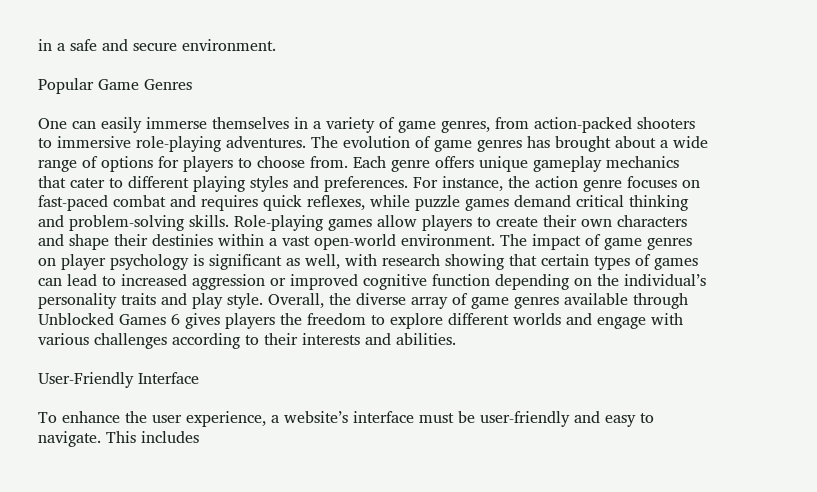in a safe and secure environment.

Popular Game Genres

One can easily immerse themselves in a variety of game genres, from action-packed shooters to immersive role-playing adventures. The evolution of game genres has brought about a wide range of options for players to choose from. Each genre offers unique gameplay mechanics that cater to different playing styles and preferences. For instance, the action genre focuses on fast-paced combat and requires quick reflexes, while puzzle games demand critical thinking and problem-solving skills. Role-playing games allow players to create their own characters and shape their destinies within a vast open-world environment. The impact of game genres on player psychology is significant as well, with research showing that certain types of games can lead to increased aggression or improved cognitive function depending on the individual’s personality traits and play style. Overall, the diverse array of game genres available through Unblocked Games 6 gives players the freedom to explore different worlds and engage with various challenges according to their interests and abilities.

User-Friendly Interface

To enhance the user experience, a website’s interface must be user-friendly and easy to navigate. This includes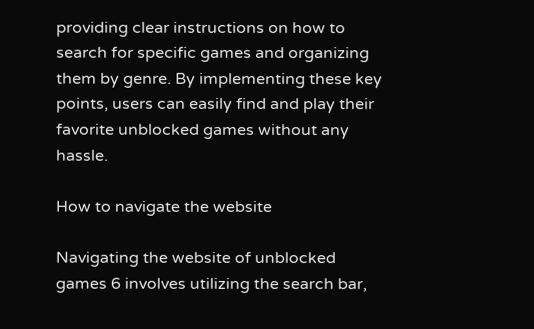providing clear instructions on how to search for specific games and organizing them by genre. By implementing these key points, users can easily find and play their favorite unblocked games without any hassle.

How to navigate the website

Navigating the website of unblocked games 6 involves utilizing the search bar,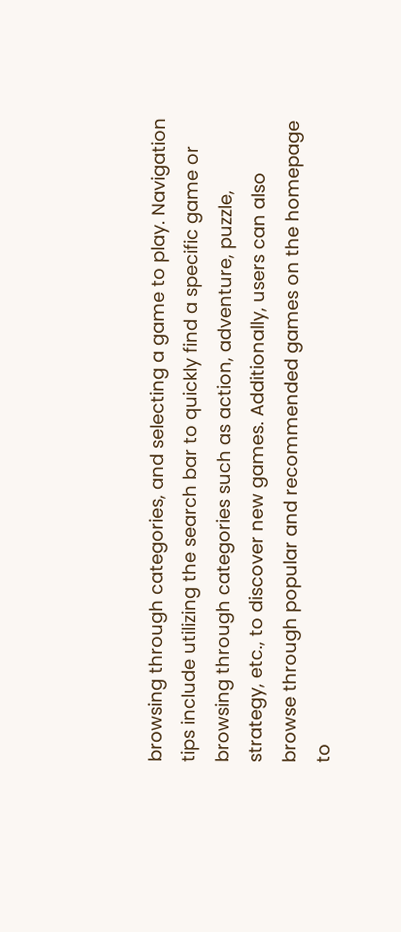browsing through categories, and selecting a game to play. Navigation tips include utilizing the search bar to quickly find a specific game or browsing through categories such as action, adventure, puzzle, strategy, etc., to discover new games. Additionally, users can also browse through popular and recommended games on the homepage to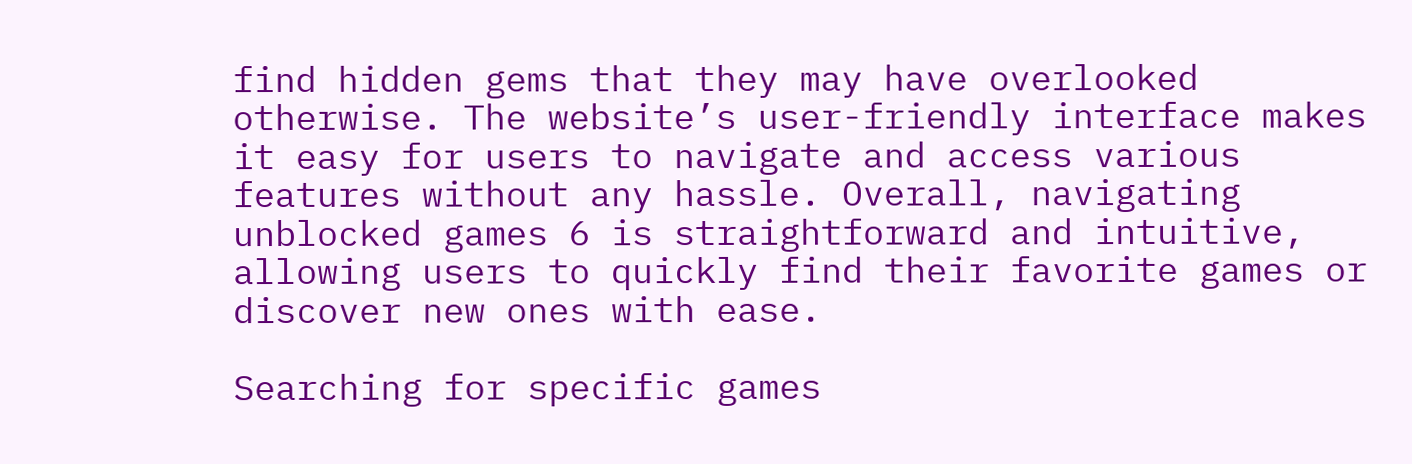find hidden gems that they may have overlooked otherwise. The website’s user-friendly interface makes it easy for users to navigate and access various features without any hassle. Overall, navigating unblocked games 6 is straightforward and intuitive, allowing users to quickly find their favorite games or discover new ones with ease.

Searching for specific games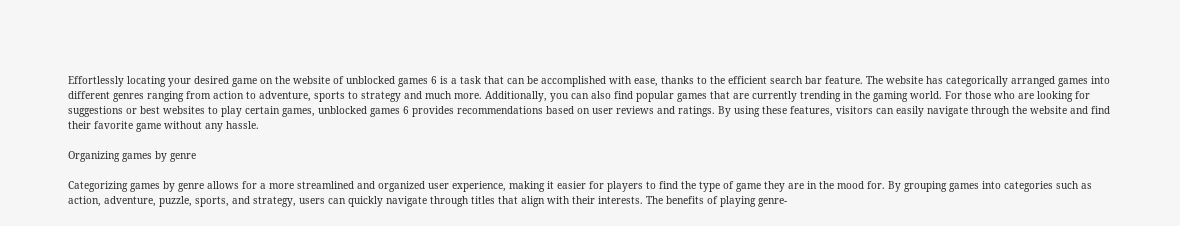Effortlessly locating your desired game on the website of unblocked games 6 is a task that can be accomplished with ease, thanks to the efficient search bar feature. The website has categorically arranged games into different genres ranging from action to adventure, sports to strategy and much more. Additionally, you can also find popular games that are currently trending in the gaming world. For those who are looking for suggestions or best websites to play certain games, unblocked games 6 provides recommendations based on user reviews and ratings. By using these features, visitors can easily navigate through the website and find their favorite game without any hassle.

Organizing games by genre

Categorizing games by genre allows for a more streamlined and organized user experience, making it easier for players to find the type of game they are in the mood for. By grouping games into categories such as action, adventure, puzzle, sports, and strategy, users can quickly navigate through titles that align with their interests. The benefits of playing genre-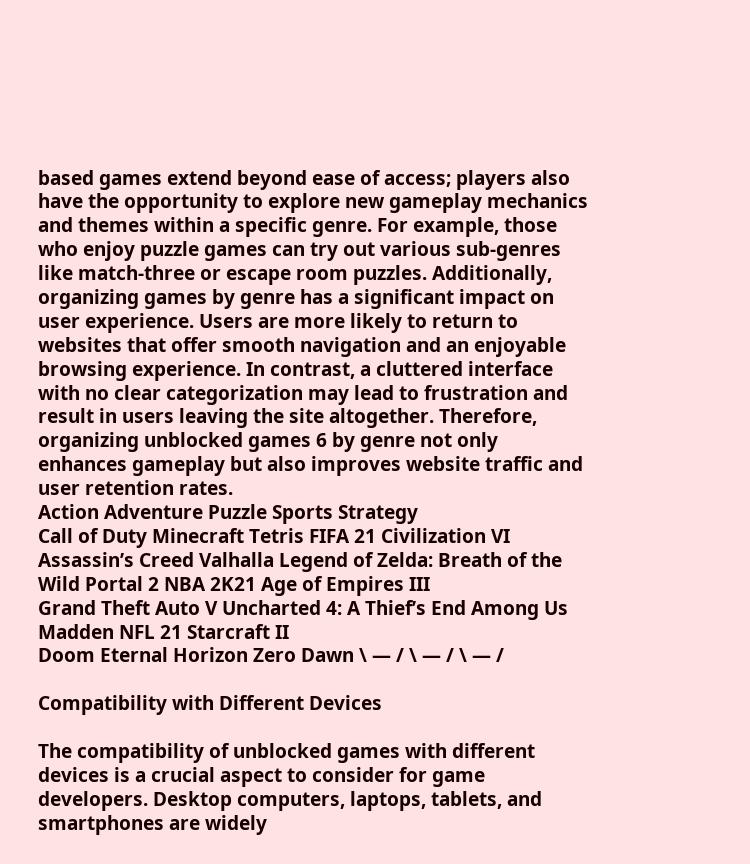based games extend beyond ease of access; players also have the opportunity to explore new gameplay mechanics and themes within a specific genre. For example, those who enjoy puzzle games can try out various sub-genres like match-three or escape room puzzles. Additionally, organizing games by genre has a significant impact on user experience. Users are more likely to return to websites that offer smooth navigation and an enjoyable browsing experience. In contrast, a cluttered interface with no clear categorization may lead to frustration and result in users leaving the site altogether. Therefore, organizing unblocked games 6 by genre not only enhances gameplay but also improves website traffic and user retention rates.
Action Adventure Puzzle Sports Strategy
Call of Duty Minecraft Tetris FIFA 21 Civilization VI
Assassin’s Creed Valhalla Legend of Zelda: Breath of the Wild Portal 2 NBA 2K21 Age of Empires III
Grand Theft Auto V Uncharted 4: A Thief’s End Among Us Madden NFL 21 Starcraft II
Doom Eternal Horizon Zero Dawn \ — / \ — / \ — /

Compatibility with Different Devices

The compatibility of unblocked games with different devices is a crucial aspect to consider for game developers. Desktop computers, laptops, tablets, and smartphones are widely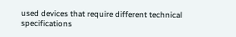used devices that require different technical specifications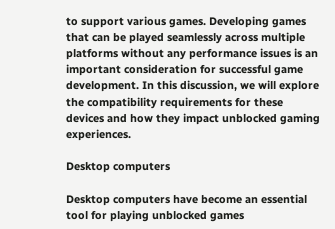to support various games. Developing games that can be played seamlessly across multiple platforms without any performance issues is an important consideration for successful game development. In this discussion, we will explore the compatibility requirements for these devices and how they impact unblocked gaming experiences.

Desktop computers

Desktop computers have become an essential tool for playing unblocked games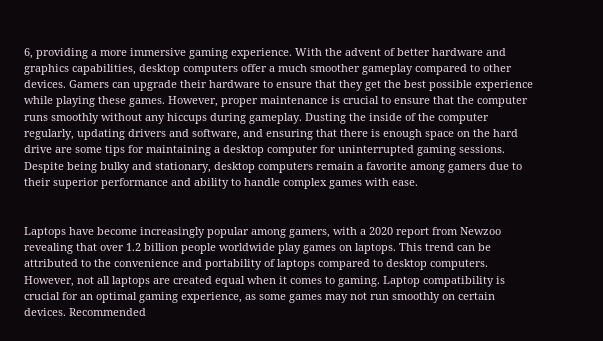6, providing a more immersive gaming experience. With the advent of better hardware and graphics capabilities, desktop computers offer a much smoother gameplay compared to other devices. Gamers can upgrade their hardware to ensure that they get the best possible experience while playing these games. However, proper maintenance is crucial to ensure that the computer runs smoothly without any hiccups during gameplay. Dusting the inside of the computer regularly, updating drivers and software, and ensuring that there is enough space on the hard drive are some tips for maintaining a desktop computer for uninterrupted gaming sessions. Despite being bulky and stationary, desktop computers remain a favorite among gamers due to their superior performance and ability to handle complex games with ease.


Laptops have become increasingly popular among gamers, with a 2020 report from Newzoo revealing that over 1.2 billion people worldwide play games on laptops. This trend can be attributed to the convenience and portability of laptops compared to desktop computers. However, not all laptops are created equal when it comes to gaming. Laptop compatibility is crucial for an optimal gaming experience, as some games may not run smoothly on certain devices. Recommended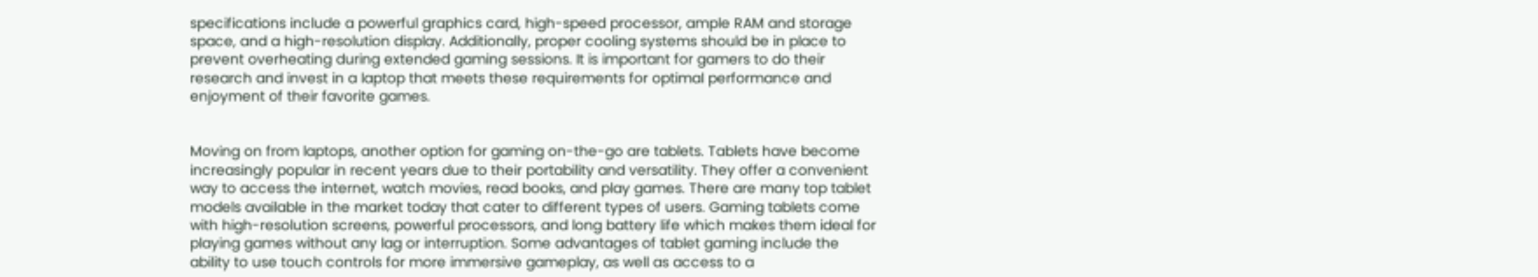specifications include a powerful graphics card, high-speed processor, ample RAM and storage space, and a high-resolution display. Additionally, proper cooling systems should be in place to prevent overheating during extended gaming sessions. It is important for gamers to do their research and invest in a laptop that meets these requirements for optimal performance and enjoyment of their favorite games.


Moving on from laptops, another option for gaming on-the-go are tablets. Tablets have become increasingly popular in recent years due to their portability and versatility. They offer a convenient way to access the internet, watch movies, read books, and play games. There are many top tablet models available in the market today that cater to different types of users. Gaming tablets come with high-resolution screens, powerful processors, and long battery life which makes them ideal for playing games without any lag or interruption. Some advantages of tablet gaming include the ability to use touch controls for more immersive gameplay, as well as access to a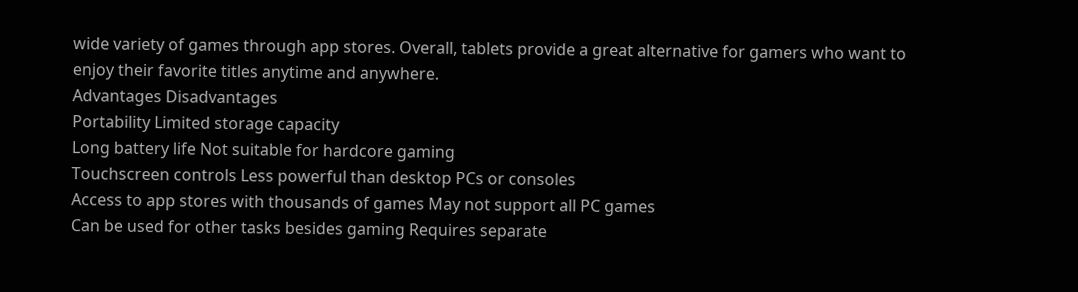wide variety of games through app stores. Overall, tablets provide a great alternative for gamers who want to enjoy their favorite titles anytime and anywhere.
Advantages Disadvantages
Portability Limited storage capacity
Long battery life Not suitable for hardcore gaming
Touchscreen controls Less powerful than desktop PCs or consoles
Access to app stores with thousands of games May not support all PC games
Can be used for other tasks besides gaming Requires separate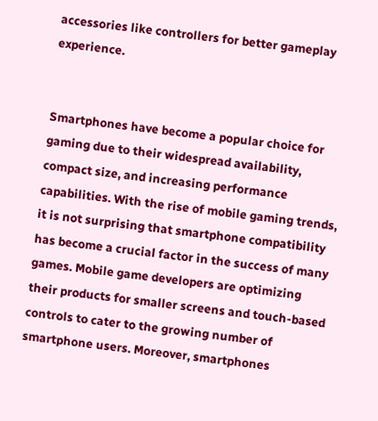accessories like controllers for better gameplay experience.


Smartphones have become a popular choice for gaming due to their widespread availability, compact size, and increasing performance capabilities. With the rise of mobile gaming trends, it is not surprising that smartphone compatibility has become a crucial factor in the success of many games. Mobile game developers are optimizing their products for smaller screens and touch-based controls to cater to the growing number of smartphone users. Moreover, smartphones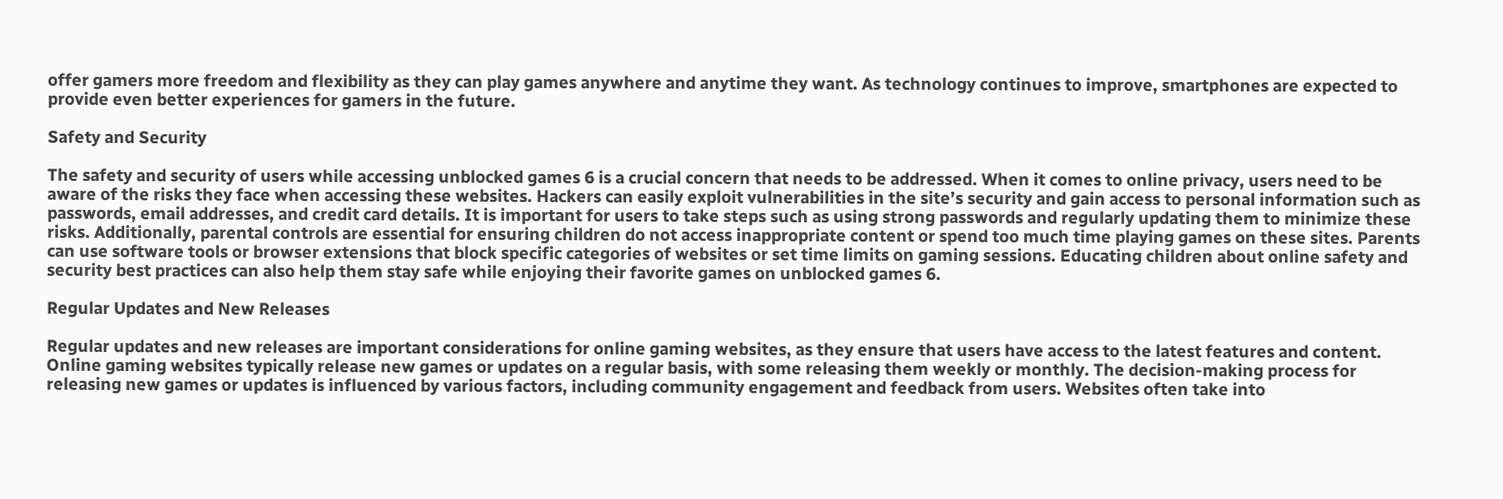offer gamers more freedom and flexibility as they can play games anywhere and anytime they want. As technology continues to improve, smartphones are expected to provide even better experiences for gamers in the future.

Safety and Security

The safety and security of users while accessing unblocked games 6 is a crucial concern that needs to be addressed. When it comes to online privacy, users need to be aware of the risks they face when accessing these websites. Hackers can easily exploit vulnerabilities in the site’s security and gain access to personal information such as passwords, email addresses, and credit card details. It is important for users to take steps such as using strong passwords and regularly updating them to minimize these risks. Additionally, parental controls are essential for ensuring children do not access inappropriate content or spend too much time playing games on these sites. Parents can use software tools or browser extensions that block specific categories of websites or set time limits on gaming sessions. Educating children about online safety and security best practices can also help them stay safe while enjoying their favorite games on unblocked games 6.

Regular Updates and New Releases

Regular updates and new releases are important considerations for online gaming websites, as they ensure that users have access to the latest features and content. Online gaming websites typically release new games or updates on a regular basis, with some releasing them weekly or monthly. The decision-making process for releasing new games or updates is influenced by various factors, including community engagement and feedback from users. Websites often take into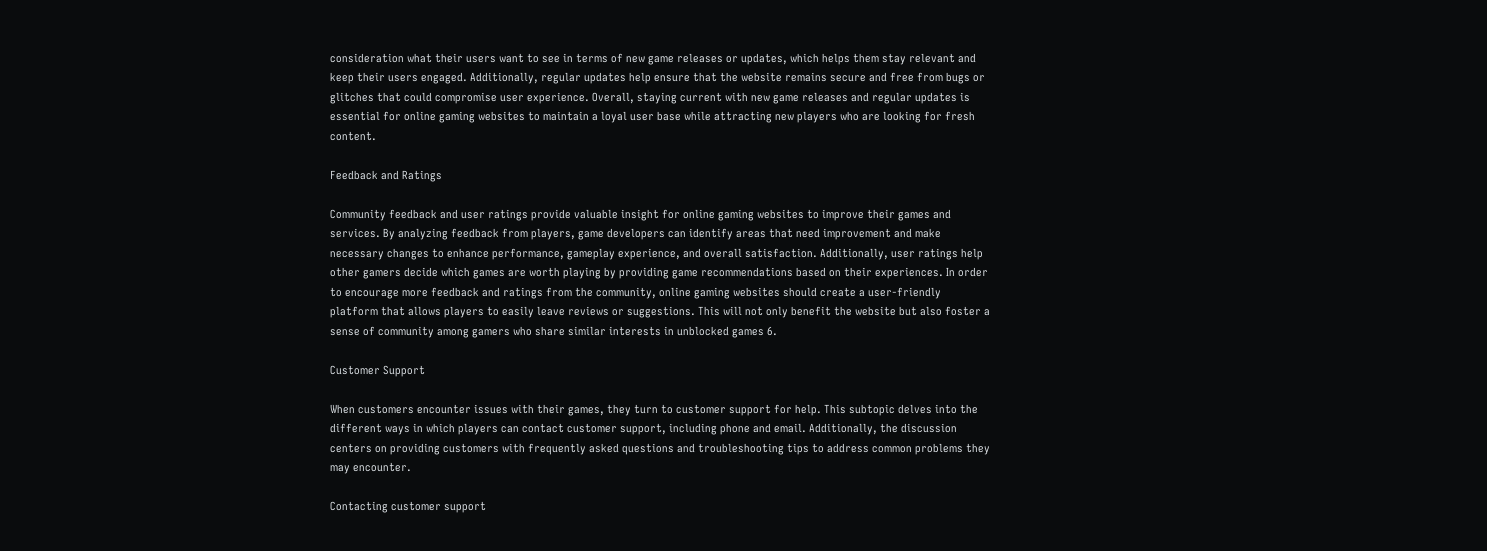consideration what their users want to see in terms of new game releases or updates, which helps them stay relevant and keep their users engaged. Additionally, regular updates help ensure that the website remains secure and free from bugs or glitches that could compromise user experience. Overall, staying current with new game releases and regular updates is essential for online gaming websites to maintain a loyal user base while attracting new players who are looking for fresh content.

Feedback and Ratings

Community feedback and user ratings provide valuable insight for online gaming websites to improve their games and services. By analyzing feedback from players, game developers can identify areas that need improvement and make necessary changes to enhance performance, gameplay experience, and overall satisfaction. Additionally, user ratings help other gamers decide which games are worth playing by providing game recommendations based on their experiences. In order to encourage more feedback and ratings from the community, online gaming websites should create a user-friendly platform that allows players to easily leave reviews or suggestions. This will not only benefit the website but also foster a sense of community among gamers who share similar interests in unblocked games 6.

Customer Support

When customers encounter issues with their games, they turn to customer support for help. This subtopic delves into the different ways in which players can contact customer support, including phone and email. Additionally, the discussion centers on providing customers with frequently asked questions and troubleshooting tips to address common problems they may encounter.

Contacting customer support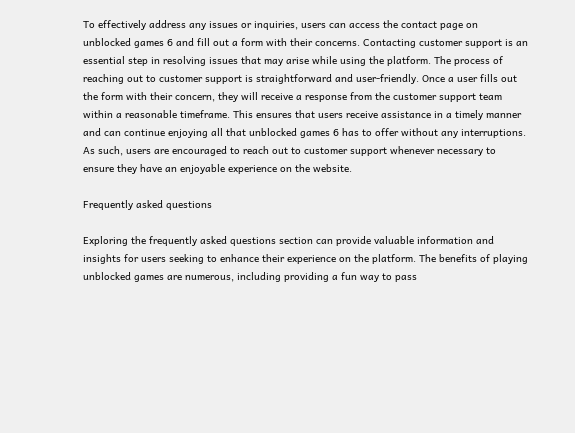To effectively address any issues or inquiries, users can access the contact page on unblocked games 6 and fill out a form with their concerns. Contacting customer support is an essential step in resolving issues that may arise while using the platform. The process of reaching out to customer support is straightforward and user-friendly. Once a user fills out the form with their concern, they will receive a response from the customer support team within a reasonable timeframe. This ensures that users receive assistance in a timely manner and can continue enjoying all that unblocked games 6 has to offer without any interruptions. As such, users are encouraged to reach out to customer support whenever necessary to ensure they have an enjoyable experience on the website.

Frequently asked questions

Exploring the frequently asked questions section can provide valuable information and insights for users seeking to enhance their experience on the platform. The benefits of playing unblocked games are numerous, including providing a fun way to pass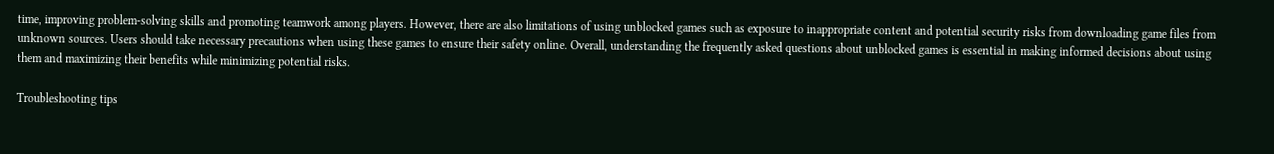time, improving problem-solving skills and promoting teamwork among players. However, there are also limitations of using unblocked games such as exposure to inappropriate content and potential security risks from downloading game files from unknown sources. Users should take necessary precautions when using these games to ensure their safety online. Overall, understanding the frequently asked questions about unblocked games is essential in making informed decisions about using them and maximizing their benefits while minimizing potential risks.

Troubleshooting tips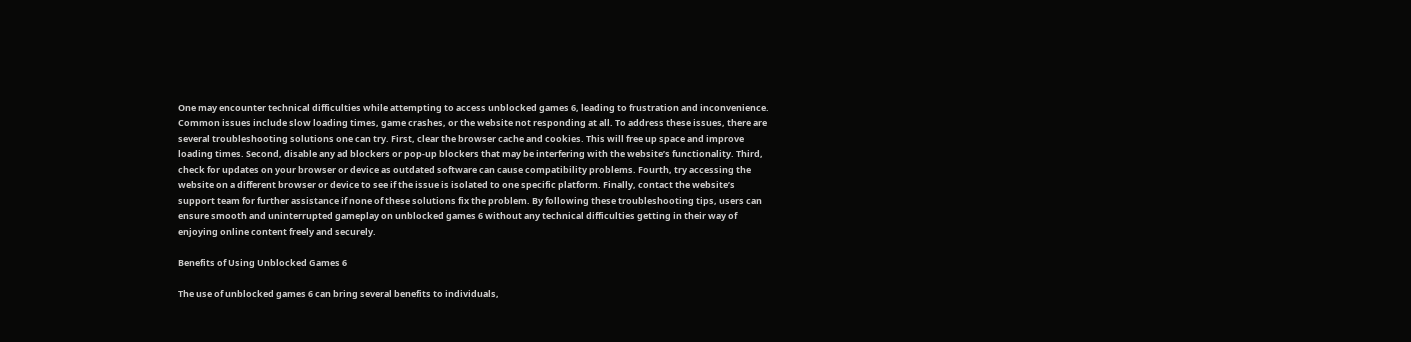One may encounter technical difficulties while attempting to access unblocked games 6, leading to frustration and inconvenience. Common issues include slow loading times, game crashes, or the website not responding at all. To address these issues, there are several troubleshooting solutions one can try. First, clear the browser cache and cookies. This will free up space and improve loading times. Second, disable any ad blockers or pop-up blockers that may be interfering with the website’s functionality. Third, check for updates on your browser or device as outdated software can cause compatibility problems. Fourth, try accessing the website on a different browser or device to see if the issue is isolated to one specific platform. Finally, contact the website’s support team for further assistance if none of these solutions fix the problem. By following these troubleshooting tips, users can ensure smooth and uninterrupted gameplay on unblocked games 6 without any technical difficulties getting in their way of enjoying online content freely and securely.

Benefits of Using Unblocked Games 6

The use of unblocked games 6 can bring several benefits to individuals,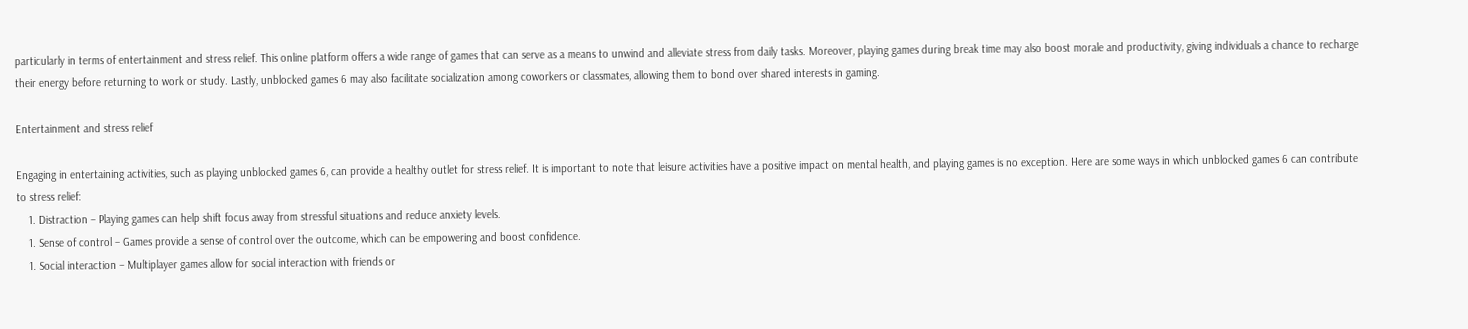particularly in terms of entertainment and stress relief. This online platform offers a wide range of games that can serve as a means to unwind and alleviate stress from daily tasks. Moreover, playing games during break time may also boost morale and productivity, giving individuals a chance to recharge their energy before returning to work or study. Lastly, unblocked games 6 may also facilitate socialization among coworkers or classmates, allowing them to bond over shared interests in gaming.

Entertainment and stress relief

Engaging in entertaining activities, such as playing unblocked games 6, can provide a healthy outlet for stress relief. It is important to note that leisure activities have a positive impact on mental health, and playing games is no exception. Here are some ways in which unblocked games 6 can contribute to stress relief:
    1. Distraction – Playing games can help shift focus away from stressful situations and reduce anxiety levels.
    1. Sense of control – Games provide a sense of control over the outcome, which can be empowering and boost confidence.
    1. Social interaction – Multiplayer games allow for social interaction with friends or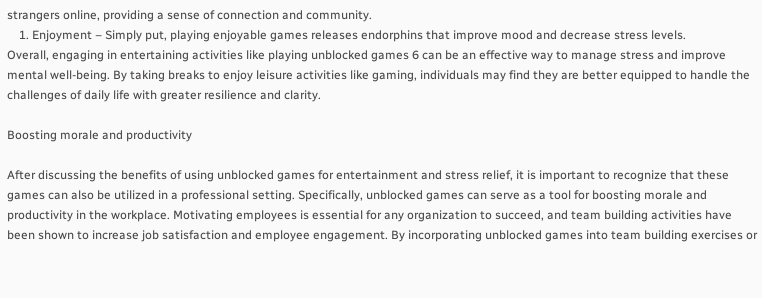strangers online, providing a sense of connection and community.
    1. Enjoyment – Simply put, playing enjoyable games releases endorphins that improve mood and decrease stress levels.
Overall, engaging in entertaining activities like playing unblocked games 6 can be an effective way to manage stress and improve mental well-being. By taking breaks to enjoy leisure activities like gaming, individuals may find they are better equipped to handle the challenges of daily life with greater resilience and clarity.

Boosting morale and productivity

After discussing the benefits of using unblocked games for entertainment and stress relief, it is important to recognize that these games can also be utilized in a professional setting. Specifically, unblocked games can serve as a tool for boosting morale and productivity in the workplace. Motivating employees is essential for any organization to succeed, and team building activities have been shown to increase job satisfaction and employee engagement. By incorporating unblocked games into team building exercises or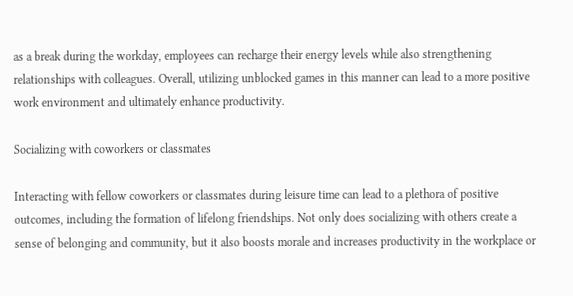as a break during the workday, employees can recharge their energy levels while also strengthening relationships with colleagues. Overall, utilizing unblocked games in this manner can lead to a more positive work environment and ultimately enhance productivity.

Socializing with coworkers or classmates

Interacting with fellow coworkers or classmates during leisure time can lead to a plethora of positive outcomes, including the formation of lifelong friendships. Not only does socializing with others create a sense of belonging and community, but it also boosts morale and increases productivity in the workplace or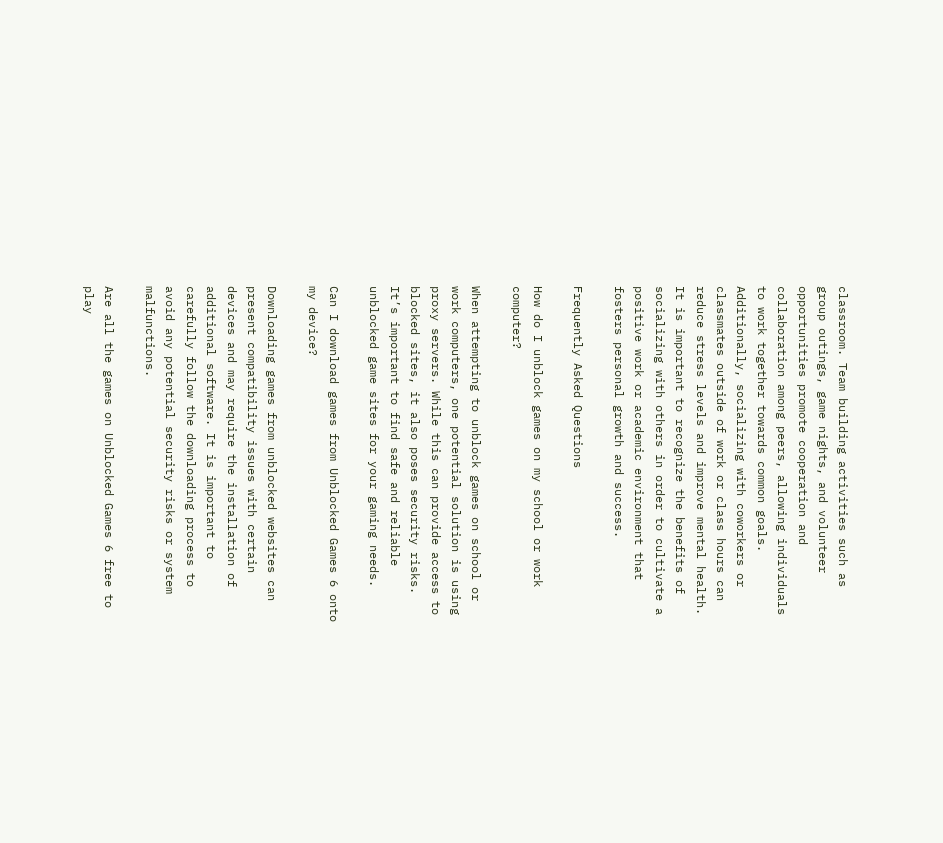classroom. Team building activities such as group outings, game nights, and volunteer opportunities promote cooperation and collaboration among peers, allowing individuals to work together towards common goals. Additionally, socializing with coworkers or classmates outside of work or class hours can reduce stress levels and improve mental health. It is important to recognize the benefits of socializing with others in order to cultivate a positive work or academic environment that fosters personal growth and success.

Frequently Asked Questions

How do I unblock games on my school or work computer?

When attempting to unblock games on school or work computers, one potential solution is using proxy servers. While this can provide access to blocked sites, it also poses security risks. It’s important to find safe and reliable unblocked game sites for your gaming needs.

Can I download games from Unblocked Games 6 onto my device?

Downloading games from unblocked websites can present compatibility issues with certain devices and may require the installation of additional software. It is important to carefully follow the downloading process to avoid any potential security risks or system malfunctions.

Are all the games on Unblocked Games 6 free to play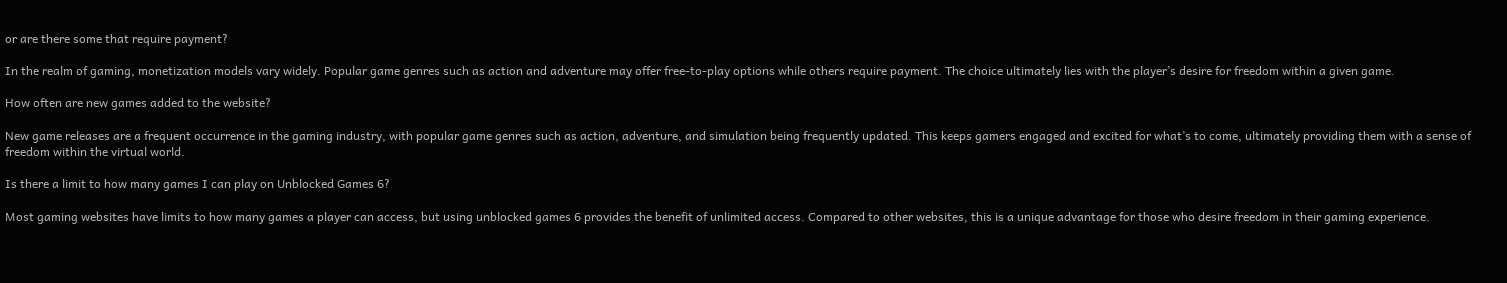or are there some that require payment?

In the realm of gaming, monetization models vary widely. Popular game genres such as action and adventure may offer free-to-play options while others require payment. The choice ultimately lies with the player’s desire for freedom within a given game.

How often are new games added to the website?

New game releases are a frequent occurrence in the gaming industry, with popular game genres such as action, adventure, and simulation being frequently updated. This keeps gamers engaged and excited for what’s to come, ultimately providing them with a sense of freedom within the virtual world.

Is there a limit to how many games I can play on Unblocked Games 6?

Most gaming websites have limits to how many games a player can access, but using unblocked games 6 provides the benefit of unlimited access. Compared to other websites, this is a unique advantage for those who desire freedom in their gaming experience.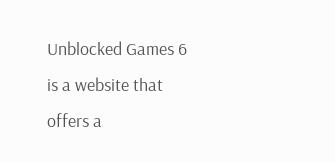Unblocked Games 6 is a website that offers a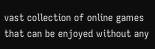vast collection of online games that can be enjoyed without any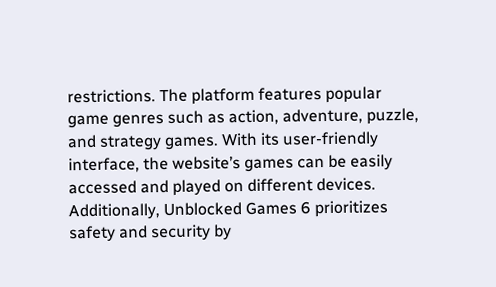restrictions. The platform features popular game genres such as action, adventure, puzzle, and strategy games. With its user-friendly interface, the website’s games can be easily accessed and played on different devices. Additionally, Unblocked Games 6 prioritizes safety and security by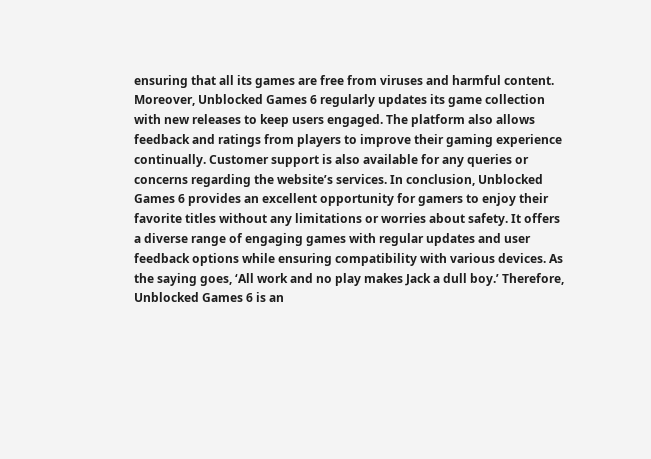ensuring that all its games are free from viruses and harmful content. Moreover, Unblocked Games 6 regularly updates its game collection with new releases to keep users engaged. The platform also allows feedback and ratings from players to improve their gaming experience continually. Customer support is also available for any queries or concerns regarding the website’s services. In conclusion, Unblocked Games 6 provides an excellent opportunity for gamers to enjoy their favorite titles without any limitations or worries about safety. It offers a diverse range of engaging games with regular updates and user feedback options while ensuring compatibility with various devices. As the saying goes, ‘All work and no play makes Jack a dull boy.’ Therefore, Unblocked Games 6 is an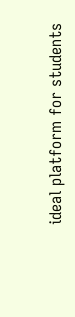ideal platform for students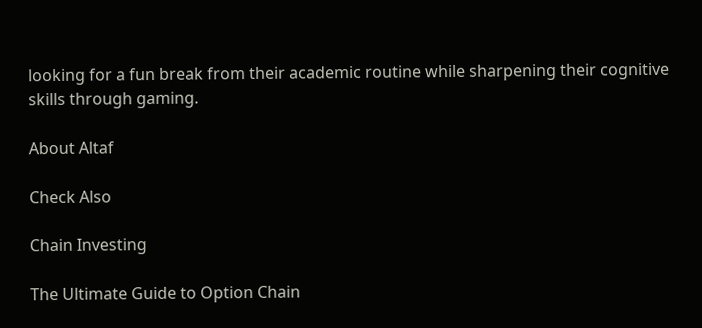looking for a fun break from their academic routine while sharpening their cognitive skills through gaming.

About Altaf

Check Also

Chain Investing

The Ultimate Guide to Option Chain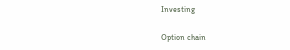Investing

Option chain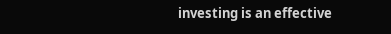investing is an effective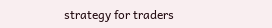strategy for traders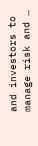and investors to manage risk and …